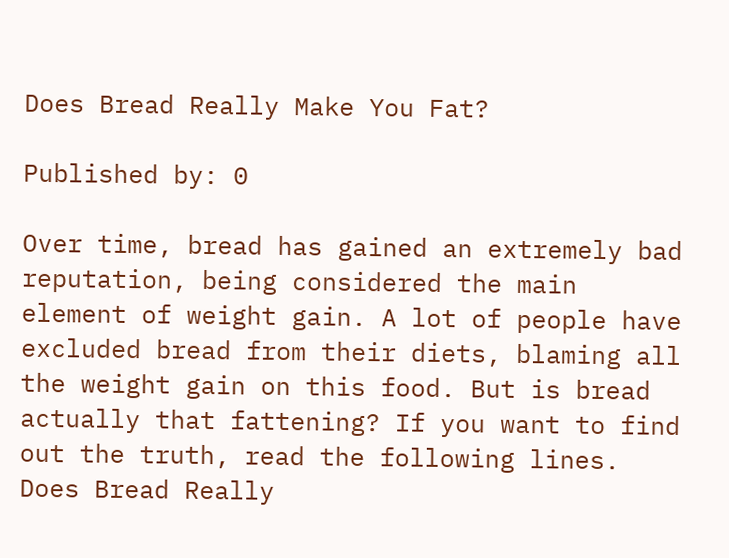Does Bread Really Make You Fat?

Published by: 0

Over time, bread has gained an extremely bad reputation, being considered the main element of weight gain. A lot of people have excluded bread from their diets, blaming all the weight gain on this food. But is bread actually that fattening? If you want to find out the truth, read the following lines.
Does Bread Really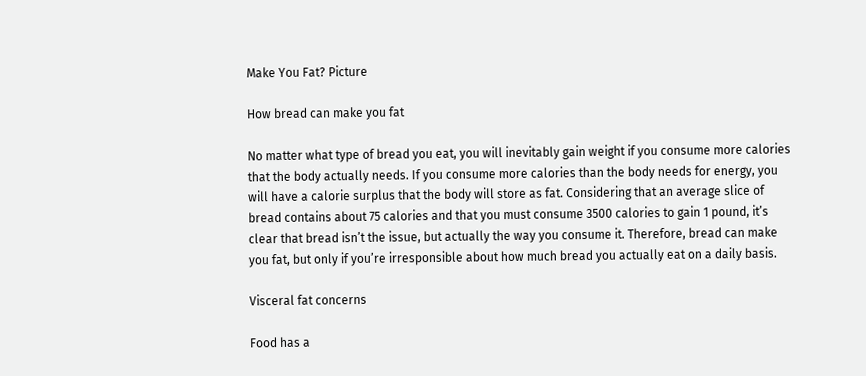Make You Fat? Picture

How bread can make you fat

No matter what type of bread you eat, you will inevitably gain weight if you consume more calories that the body actually needs. If you consume more calories than the body needs for energy, you will have a calorie surplus that the body will store as fat. Considering that an average slice of bread contains about 75 calories and that you must consume 3500 calories to gain 1 pound, it’s clear that bread isn’t the issue, but actually the way you consume it. Therefore, bread can make you fat, but only if you’re irresponsible about how much bread you actually eat on a daily basis.

Visceral fat concerns

Food has a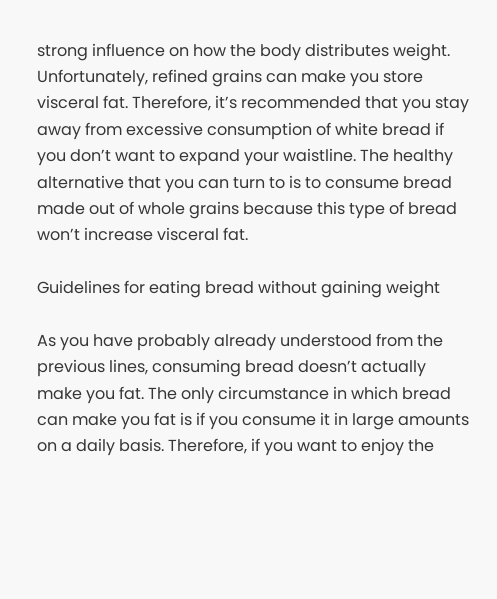strong influence on how the body distributes weight. Unfortunately, refined grains can make you store visceral fat. Therefore, it’s recommended that you stay away from excessive consumption of white bread if you don’t want to expand your waistline. The healthy alternative that you can turn to is to consume bread made out of whole grains because this type of bread won’t increase visceral fat.

Guidelines for eating bread without gaining weight

As you have probably already understood from the previous lines, consuming bread doesn’t actually make you fat. The only circumstance in which bread can make you fat is if you consume it in large amounts on a daily basis. Therefore, if you want to enjoy the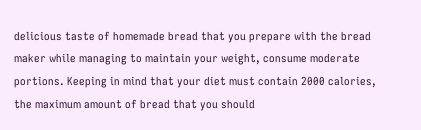delicious taste of homemade bread that you prepare with the bread maker while managing to maintain your weight, consume moderate portions. Keeping in mind that your diet must contain 2000 calories, the maximum amount of bread that you should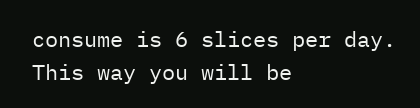consume is 6 slices per day. This way you will be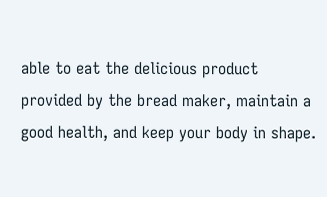able to eat the delicious product provided by the bread maker, maintain a good health, and keep your body in shape.